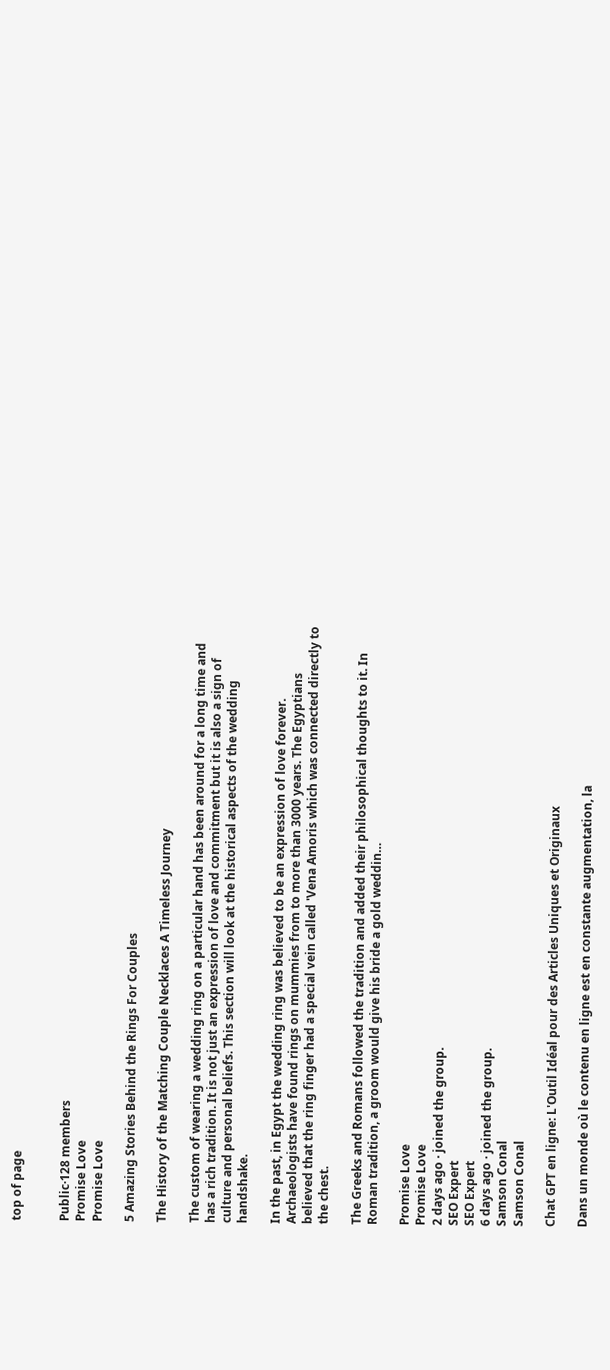top of page


Public·128 members
Promise Love
Promise Love

5 Amazing Stories Behind the Rings For Couples

The History of the Matching Couple Necklaces A Timeless Journey

The custom of wearing a wedding ring on a particular hand has been around for a long time and has a rich tradition. It is not just an expression of love and commitment but it is also a sign of culture and personal beliefs. This section will look at the historical aspects of the wedding handshake.

In the past, in Egypt the wedding ring was believed to be an expression of love forever. Archaeologists have found rings on mummies from to more than 3000 years. The Egyptians believed that the ring finger had a special vein called 'Vena Amoris which was connected directly to the chest.

The Greeks and Romans followed the tradition and added their philosophical thoughts to it. In Roman tradition, a groom would give his bride a gold weddin…

Promise Love
Promise Love
2 days ago · joined the group.
SEO Expert
SEO Expert
6 days ago · joined the group.
Samson Conal
Samson Conal

Chat GPT en ligne: L'Outil Idéal pour des Articles Uniques et Originaux

Dans un monde où le contenu en ligne est en constante augmentation, la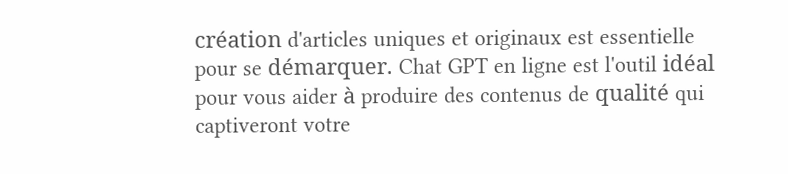création d'articles uniques et originaux est essentielle pour se démarquer. Chat GPT en ligne est l'outil idéal pour vous aider à produire des contenus de qualité qui captiveront votre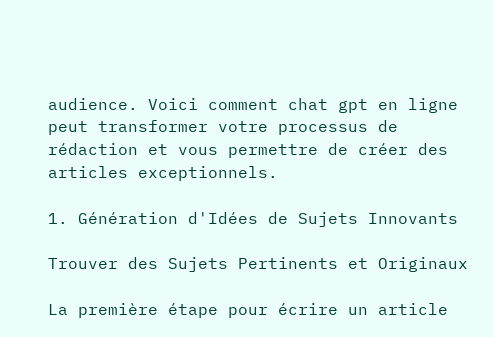audience. Voici comment chat gpt en ligne peut transformer votre processus de rédaction et vous permettre de créer des articles exceptionnels.

1. Génération d'Idées de Sujets Innovants

Trouver des Sujets Pertinents et Originaux

La première étape pour écrire un article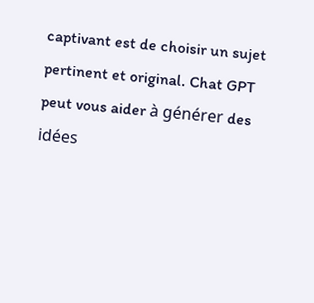captivant est de choisir un sujet pertinent et original. Chat GPT peut vous aider à générer des idées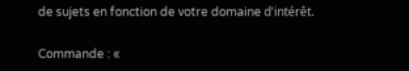de sujets en fonction de votre domaine d'intérêt.

Commande : «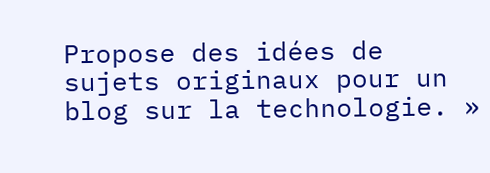Propose des idées de sujets originaux pour un blog sur la technologie. »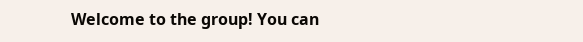Welcome to the group! You can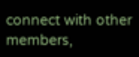connect with other members,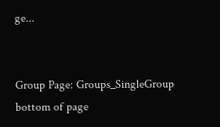ge...


Group Page: Groups_SingleGroup
bottom of page